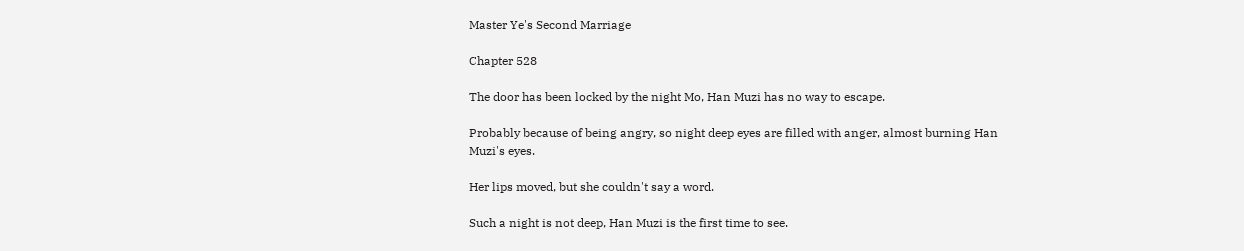Master Ye's Second Marriage

Chapter 528

The door has been locked by the night Mo, Han Muzi has no way to escape.

Probably because of being angry, so night deep eyes are filled with anger, almost burning Han Muzi's eyes.

Her lips moved, but she couldn't say a word.

Such a night is not deep, Han Muzi is the first time to see.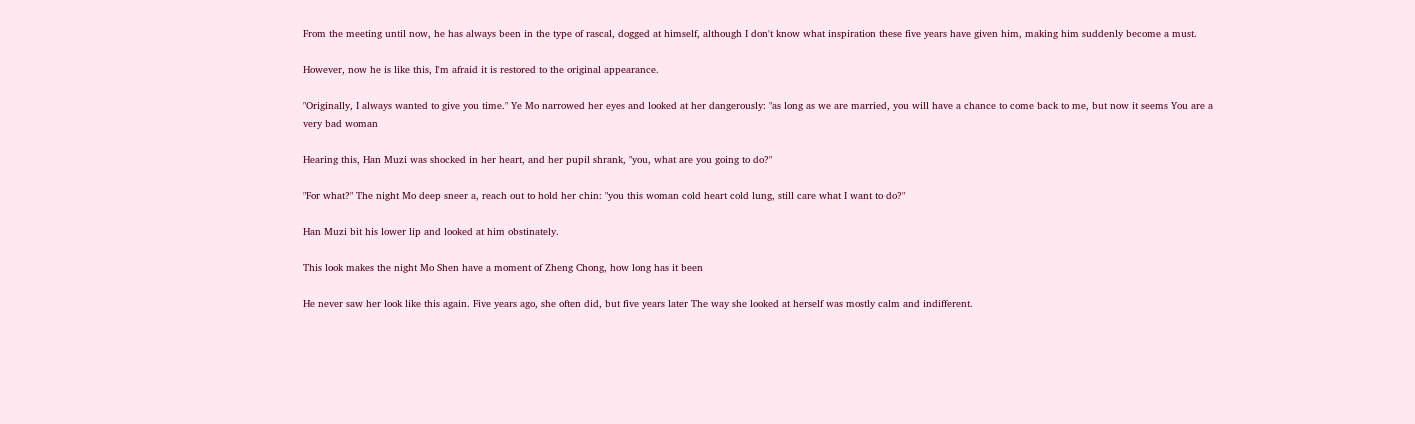From the meeting until now, he has always been in the type of rascal, dogged at himself, although I don't know what inspiration these five years have given him, making him suddenly become a must.

However, now he is like this, I'm afraid it is restored to the original appearance.

"Originally, I always wanted to give you time." Ye Mo narrowed her eyes and looked at her dangerously: "as long as we are married, you will have a chance to come back to me, but now it seems You are a very bad woman

Hearing this, Han Muzi was shocked in her heart, and her pupil shrank, "you, what are you going to do?"

"For what?" The night Mo deep sneer a, reach out to hold her chin: "you this woman cold heart cold lung, still care what I want to do?"

Han Muzi bit his lower lip and looked at him obstinately.

This look makes the night Mo Shen have a moment of Zheng Chong, how long has it been

He never saw her look like this again. Five years ago, she often did, but five years later The way she looked at herself was mostly calm and indifferent.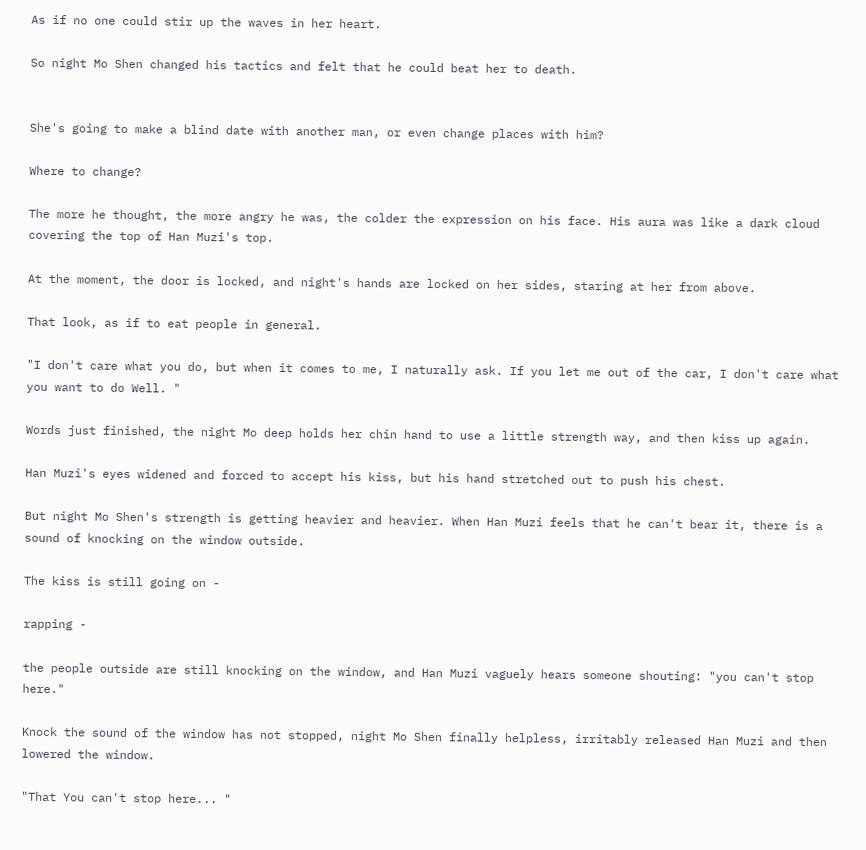As if no one could stir up the waves in her heart.

So night Mo Shen changed his tactics and felt that he could beat her to death.


She's going to make a blind date with another man, or even change places with him?

Where to change?

The more he thought, the more angry he was, the colder the expression on his face. His aura was like a dark cloud covering the top of Han Muzi's top.

At the moment, the door is locked, and night's hands are locked on her sides, staring at her from above.

That look, as if to eat people in general.

"I don't care what you do, but when it comes to me, I naturally ask. If you let me out of the car, I don't care what you want to do Well. "

Words just finished, the night Mo deep holds her chin hand to use a little strength way, and then kiss up again.

Han Muzi's eyes widened and forced to accept his kiss, but his hand stretched out to push his chest.

But night Mo Shen's strength is getting heavier and heavier. When Han Muzi feels that he can't bear it, there is a sound of knocking on the window outside.

The kiss is still going on -

rapping -

the people outside are still knocking on the window, and Han Muzi vaguely hears someone shouting: "you can't stop here."

Knock the sound of the window has not stopped, night Mo Shen finally helpless, irritably released Han Muzi and then lowered the window.

"That You can't stop here... "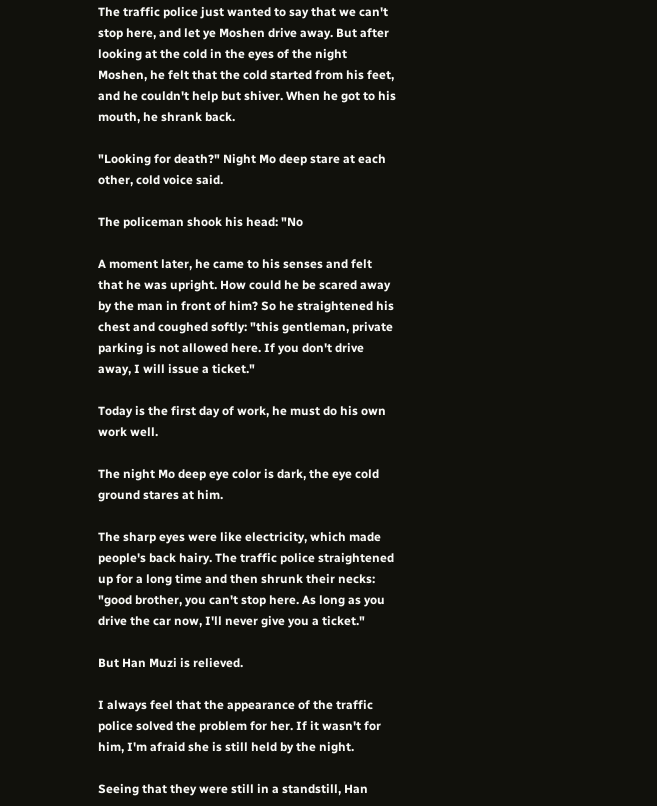The traffic police just wanted to say that we can't stop here, and let ye Moshen drive away. But after looking at the cold in the eyes of the night Moshen, he felt that the cold started from his feet, and he couldn't help but shiver. When he got to his mouth, he shrank back.

"Looking for death?" Night Mo deep stare at each other, cold voice said.

The policeman shook his head: "No

A moment later, he came to his senses and felt that he was upright. How could he be scared away by the man in front of him? So he straightened his chest and coughed softly: "this gentleman, private parking is not allowed here. If you don't drive away, I will issue a ticket."

Today is the first day of work, he must do his own work well.

The night Mo deep eye color is dark, the eye cold ground stares at him.

The sharp eyes were like electricity, which made people's back hairy. The traffic police straightened up for a long time and then shrunk their necks: "good brother, you can't stop here. As long as you drive the car now, I'll never give you a ticket."

But Han Muzi is relieved.

I always feel that the appearance of the traffic police solved the problem for her. If it wasn't for him, I'm afraid she is still held by the night.

Seeing that they were still in a standstill, Han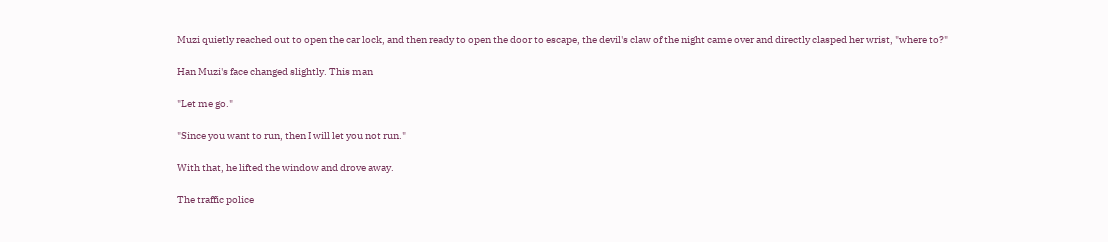Muzi quietly reached out to open the car lock, and then ready to open the door to escape, the devil's claw of the night came over and directly clasped her wrist, "where to?"

Han Muzi's face changed slightly. This man

"Let me go."

"Since you want to run, then I will let you not run."

With that, he lifted the window and drove away.

The traffic police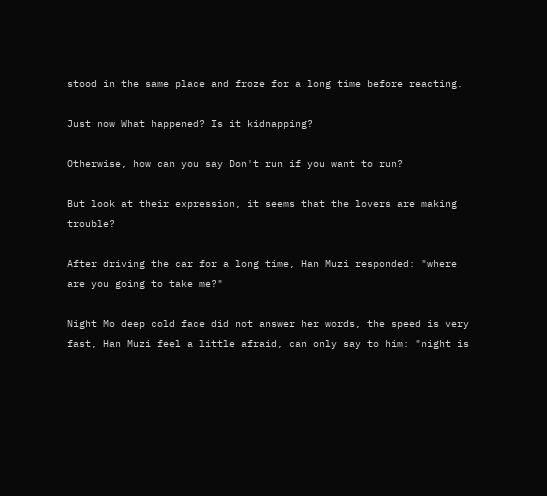stood in the same place and froze for a long time before reacting.

Just now What happened? Is it kidnapping?

Otherwise, how can you say Don't run if you want to run?

But look at their expression, it seems that the lovers are making trouble?

After driving the car for a long time, Han Muzi responded: "where are you going to take me?"

Night Mo deep cold face did not answer her words, the speed is very fast, Han Muzi feel a little afraid, can only say to him: "night is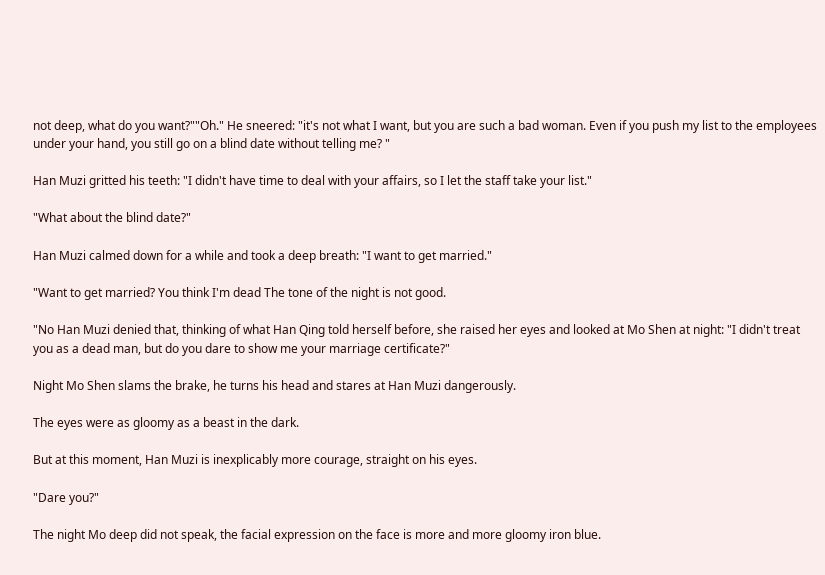not deep, what do you want?""Oh." He sneered: "it's not what I want, but you are such a bad woman. Even if you push my list to the employees under your hand, you still go on a blind date without telling me? "

Han Muzi gritted his teeth: "I didn't have time to deal with your affairs, so I let the staff take your list."

"What about the blind date?"

Han Muzi calmed down for a while and took a deep breath: "I want to get married."

"Want to get married? You think I'm dead The tone of the night is not good.

"No Han Muzi denied that, thinking of what Han Qing told herself before, she raised her eyes and looked at Mo Shen at night: "I didn't treat you as a dead man, but do you dare to show me your marriage certificate?"

Night Mo Shen slams the brake, he turns his head and stares at Han Muzi dangerously.

The eyes were as gloomy as a beast in the dark.

But at this moment, Han Muzi is inexplicably more courage, straight on his eyes.

"Dare you?"

The night Mo deep did not speak, the facial expression on the face is more and more gloomy iron blue.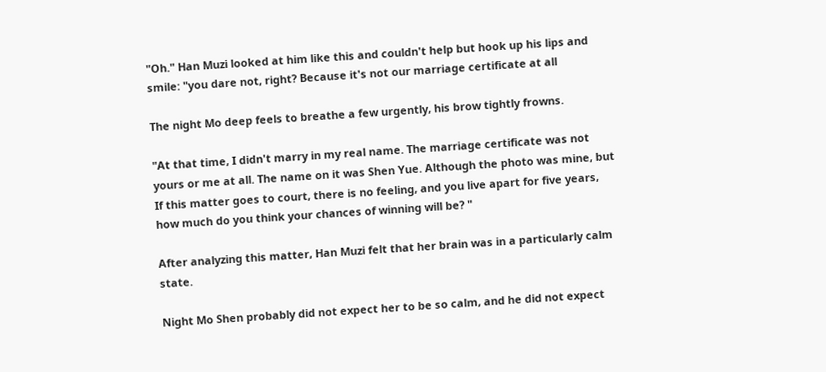"Oh." Han Muzi looked at him like this and couldn't help but hook up his lips and smile: "you dare not, right? Because it's not our marriage certificate at all

The night Mo deep feels to breathe a few urgently, his brow tightly frowns.

"At that time, I didn't marry in my real name. The marriage certificate was not yours or me at all. The name on it was Shen Yue. Although the photo was mine, but If this matter goes to court, there is no feeling, and you live apart for five years, how much do you think your chances of winning will be? "

After analyzing this matter, Han Muzi felt that her brain was in a particularly calm state.

Night Mo Shen probably did not expect her to be so calm, and he did not expect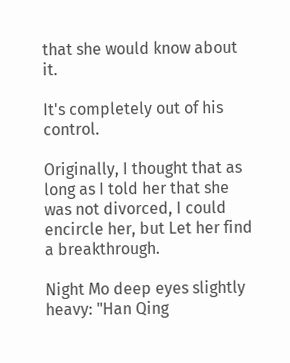that she would know about it.

It's completely out of his control.

Originally, I thought that as long as I told her that she was not divorced, I could encircle her, but Let her find a breakthrough.

Night Mo deep eyes slightly heavy: "Han Qing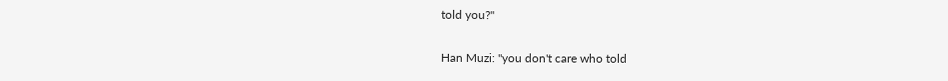told you?"

Han Muzi: "you don't care who told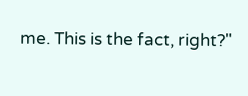me. This is the fact, right?"